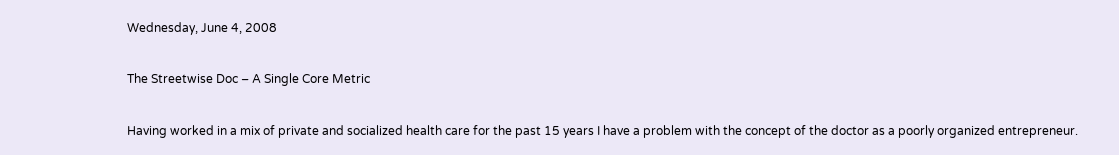Wednesday, June 4, 2008

The Streetwise Doc – A Single Core Metric

Having worked in a mix of private and socialized health care for the past 15 years I have a problem with the concept of the doctor as a poorly organized entrepreneur.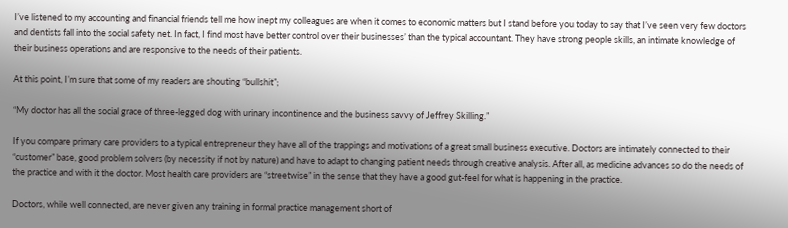I’ve listened to my accounting and financial friends tell me how inept my colleagues are when it comes to economic matters but I stand before you today to say that I’ve seen very few doctors and dentists fall into the social safety net. In fact, I find most have better control over their businesses’ than the typical accountant. They have strong people skills, an intimate knowledge of their business operations and are responsive to the needs of their patients.

At this point, I’m sure that some of my readers are shouting “bullshit”;

“My doctor has all the social grace of three-legged dog with urinary incontinence and the business savvy of Jeffrey Skilling.”

If you compare primary care providers to a typical entrepreneur they have all of the trappings and motivations of a great small business executive. Doctors are intimately connected to their “customer” base, good problem solvers (by necessity if not by nature) and have to adapt to changing patient needs through creative analysis. After all, as medicine advances so do the needs of the practice and with it the doctor. Most health care providers are “streetwise” in the sense that they have a good gut-feel for what is happening in the practice.

Doctors, while well connected, are never given any training in formal practice management short of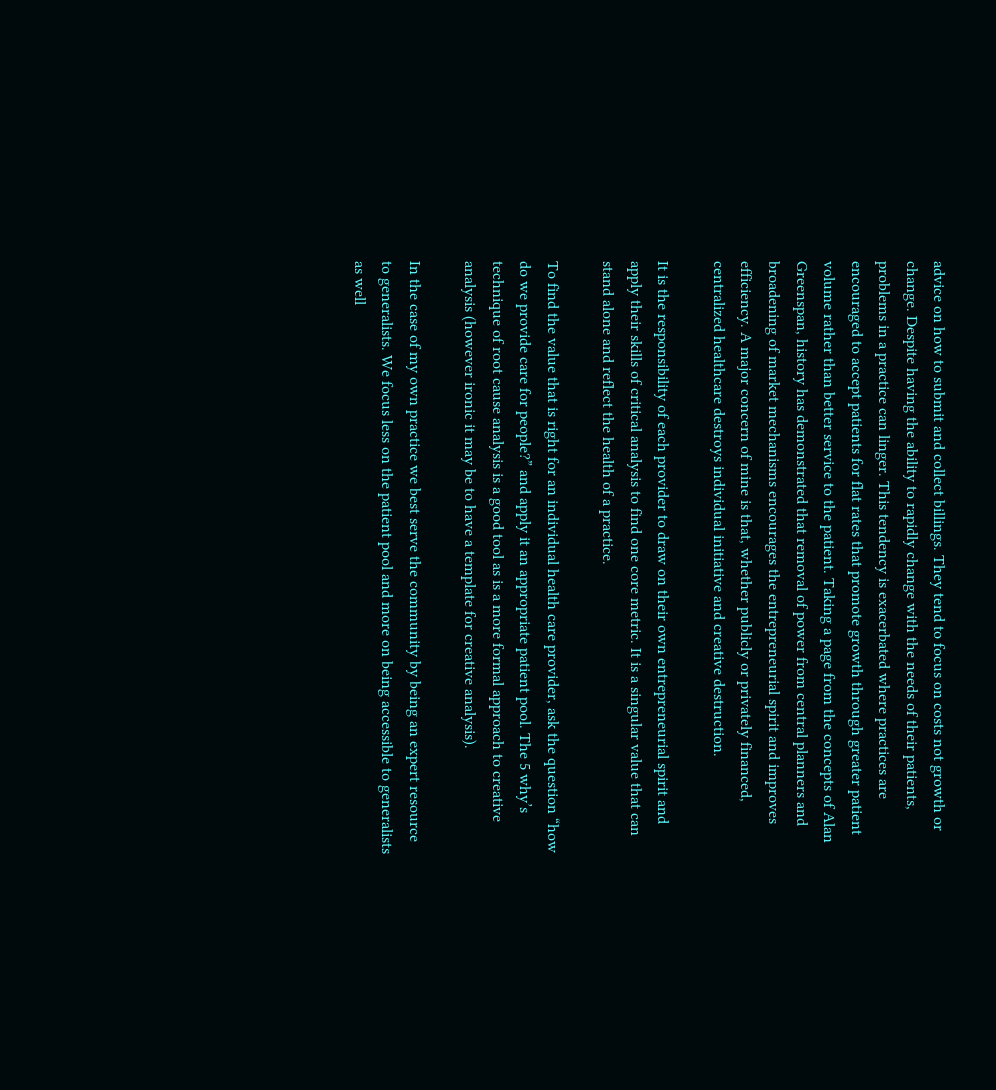advice on how to submit and collect billings. They tend to focus on costs not growth or change. Despite having the ability to rapidly change with the needs of their patients, problems in a practice can linger. This tendency is exacerbated where practices are encouraged to accept patients for flat rates that promote growth through greater patient volume rather than better service to the patient. Taking a page from the concepts of Alan Greenspan, history has demonstrated that removal of power from central planners and broadening of market mechanisms encourages the entrepreneurial spirit and improves efficiency. A major concern of mine is that, whether publicly or privately financed, centralized healthcare destroys individual initiative and creative destruction.

It is the responsibility of each provider to draw on their own entrepreneurial spirit and apply their skills of critical analysis to find one core metric. It is a singular value that can stand alone and reflect the health of a practice.

To find the value that is right for an individual health care provider, ask the question “how do we provide care for people?” and apply it an appropriate patient pool. The 5 why’s technique of root cause analysis is a good tool as is a more formal approach to creative analysis (however ironic it may be to have a template for creative analysis).

In the case of my own practice we best serve the community by being an expert resource to generalists. We focus less on the patient pool and more on being accessible to generalists as well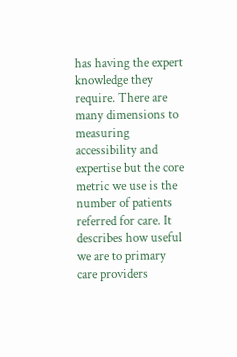has having the expert knowledge they require. There are many dimensions to measuring accessibility and expertise but the core metric we use is the number of patients referred for care. It describes how useful we are to primary care providers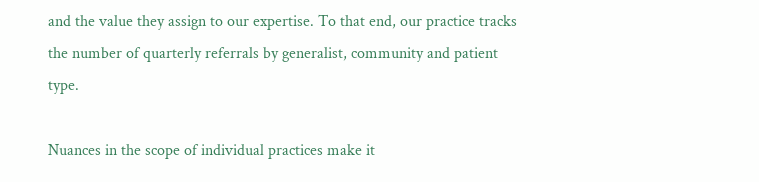and the value they assign to our expertise. To that end, our practice tracks the number of quarterly referrals by generalist, community and patient type.

Nuances in the scope of individual practices make it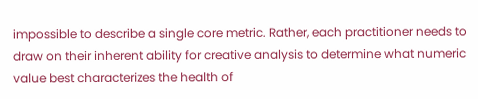impossible to describe a single core metric. Rather, each practitioner needs to draw on their inherent ability for creative analysis to determine what numeric value best characterizes the health of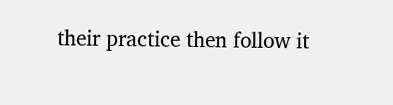their practice then follow it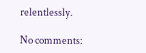relentlessly.

No comments: